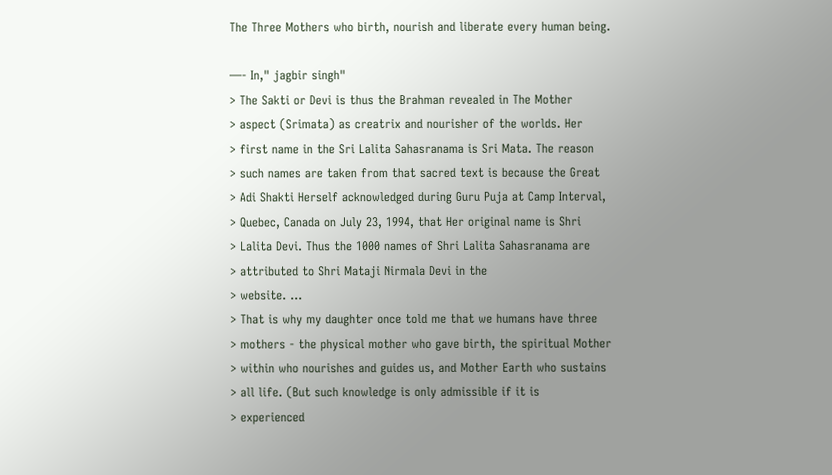The Three Mothers who birth, nourish and liberate every human being.

—- In," jagbir singh"
> The Sakti or Devi is thus the Brahman revealed in The Mother
> aspect (Srimata) as creatrix and nourisher of the worlds. Her
> first name in the Sri Lalita Sahasranama is Sri Mata. The reason
> such names are taken from that sacred text is because the Great
> Adi Shakti Herself acknowledged during Guru Puja at Camp Interval,
> Quebec, Canada on July 23, 1994, that Her original name is Shri
> Lalita Devi. Thus the 1000 names of Shri Lalita Sahasranama are
> attributed to Shri Mataji Nirmala Devi in the
> website. ...
> That is why my daughter once told me that we humans have three
> mothers - the physical mother who gave birth, the spiritual Mother
> within who nourishes and guides us, and Mother Earth who sustains
> all life. (But such knowledge is only admissible if it is
> experienced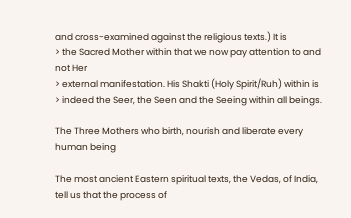and cross-examined against the religious texts.) It is
> the Sacred Mother within that we now pay attention to and not Her
> external manifestation. His Shakti (Holy Spirit/Ruh) within is
> indeed the Seer, the Seen and the Seeing within all beings.

The Three Mothers who birth, nourish and liberate every human being

The most ancient Eastern spiritual texts, the Vedas, of India, tell us that the process of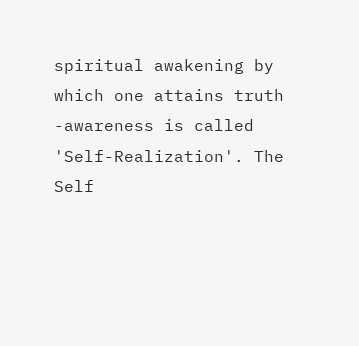spiritual awakening by which one attains truth -awareness is called 'Self-Realization'. The Self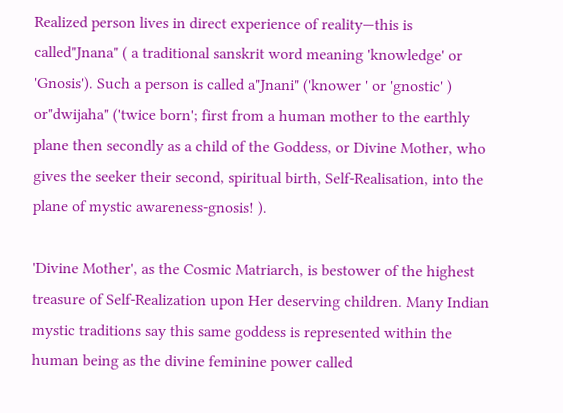Realized person lives in direct experience of reality—this is called"Jnana" ( a traditional sanskrit word meaning 'knowledge' or 'Gnosis'). Such a person is called a"Jnani" ('knower ' or 'gnostic' ) or"dwijaha" ('twice born'; first from a human mother to the earthly plane then secondly as a child of the Goddess, or Divine Mother, who gives the seeker their second, spiritual birth, Self-Realisation, into the plane of mystic awareness-gnosis! ).

'Divine Mother', as the Cosmic Matriarch, is bestower of the highest treasure of Self-Realization upon Her deserving children. Many Indian mystic traditions say this same goddess is represented within the human being as the divine feminine power called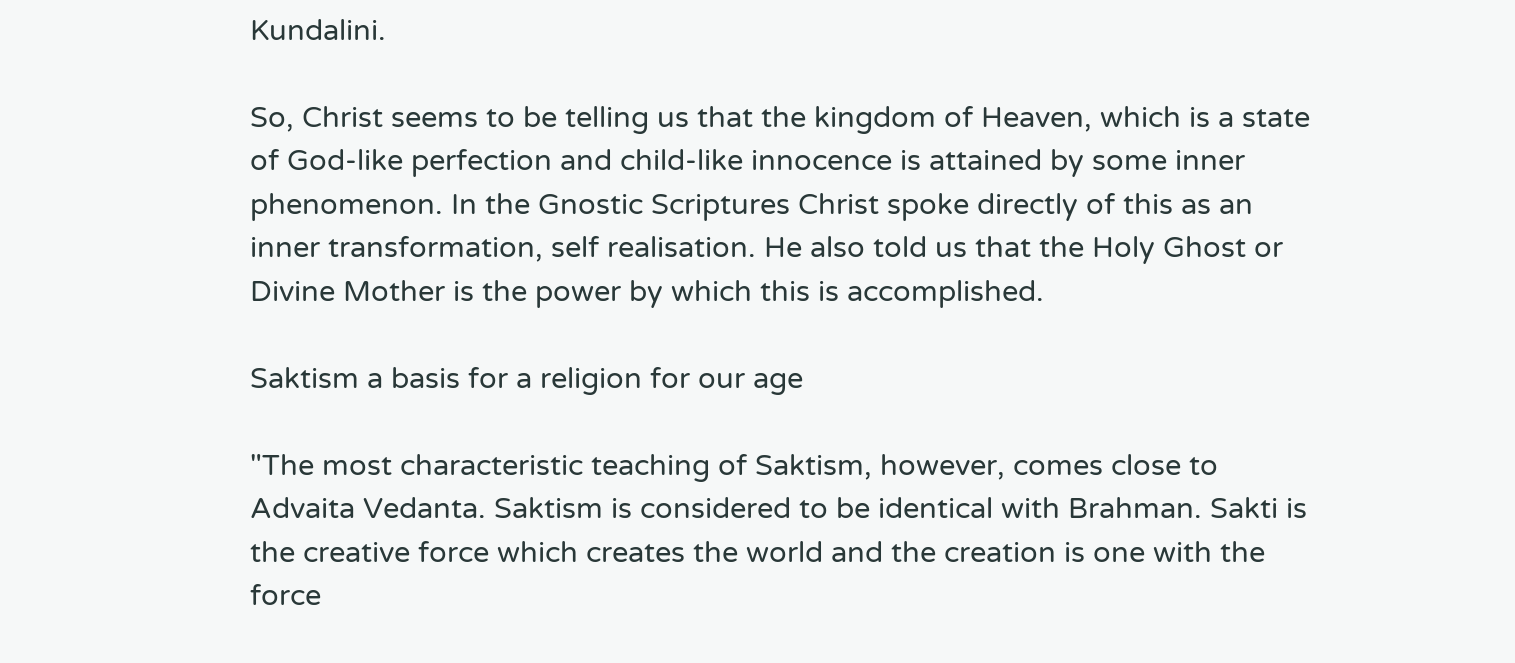Kundalini.

So, Christ seems to be telling us that the kingdom of Heaven, which is a state of God-like perfection and child-like innocence is attained by some inner phenomenon. In the Gnostic Scriptures Christ spoke directly of this as an inner transformation, self realisation. He also told us that the Holy Ghost or Divine Mother is the power by which this is accomplished.

Saktism a basis for a religion for our age

"The most characteristic teaching of Saktism, however, comes close to Advaita Vedanta. Saktism is considered to be identical with Brahman. Sakti is the creative force which creates the world and the creation is one with the force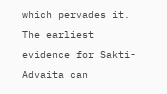which pervades it. The earliest evidence for Sakti-Advaita can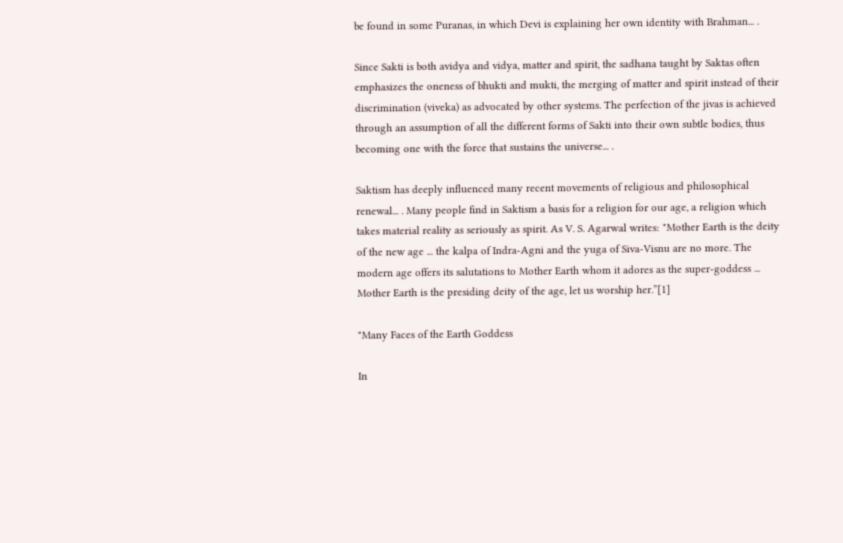be found in some Puranas, in which Devi is explaining her own identity with Brahman... .

Since Sakti is both avidya and vidya, matter and spirit, the sadhana taught by Saktas often emphasizes the oneness of bhukti and mukti, the merging of matter and spirit instead of their discrimination (viveka) as advocated by other systems. The perfection of the jivas is achieved through an assumption of all the different forms of Sakti into their own subtle bodies, thus becoming one with the force that sustains the universe... .

Saktism has deeply influenced many recent movements of religious and philosophical renewal... . Many people find in Saktism a basis for a religion for our age, a religion which takes material reality as seriously as spirit. As V. S. Agarwal writes: "Mother Earth is the deity of the new age ... the kalpa of Indra-Agni and the yuga of Siva-Visnu are no more. The modern age offers its salutations to Mother Earth whom it adores as the super-goddess ... Mother Earth is the presiding deity of the age, let us worship her.”[1]

"Many Faces of the Earth Goddess

In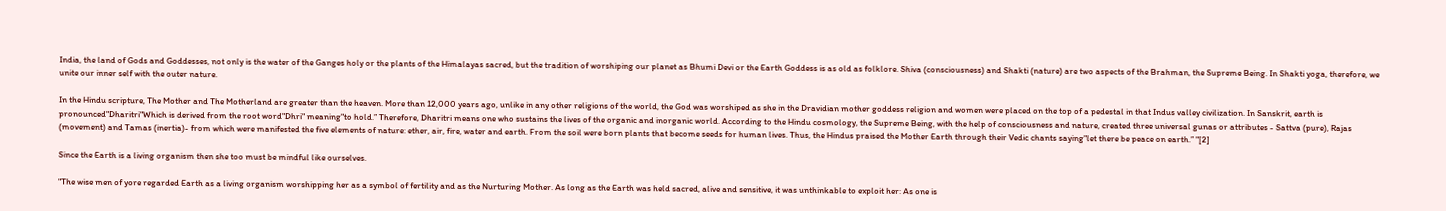India, the land of Gods and Goddesses, not only is the water of the Ganges holy or the plants of the Himalayas sacred, but the tradition of worshiping our planet as Bhumi Devi or the Earth Goddess is as old as folklore. Shiva (consciousness) and Shakti (nature) are two aspects of the Brahman, the Supreme Being. In Shakti yoga, therefore, we unite our inner self with the outer nature.

In the Hindu scripture, The Mother and The Motherland are greater than the heaven. More than 12,000 years ago, unlike in any other religions of the world, the God was worshiped as she in the Dravidian mother goddess religion and women were placed on the top of a pedestal in that Indus valley civilization. In Sanskrit, earth is pronounced"Dharitri"Which is derived from the root word"Dhri" meaning"to hold.” Therefore, Dharitri means one who sustains the lives of the organic and inorganic world. According to the Hindu cosmology, the Supreme Being, with the help of consciousness and nature, created three universal gunas or attributes - Sattva (pure), Rajas (movement) and Tamas (inertia)- from which were manifested the five elements of nature: ether, air, fire, water and earth. From the soil were born plants that become seeds for human lives. Thus, the Hindus praised the Mother Earth through their Vedic chants saying"let there be peace on earth.” "[2]

Since the Earth is a living organism then she too must be mindful like ourselves.

"The wise men of yore regarded Earth as a living organism worshipping her as a symbol of fertility and as the Nurturing Mother. As long as the Earth was held sacred, alive and sensitive, it was unthinkable to exploit her: As one is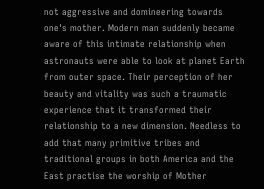not aggressive and domineering towards one's mother. Modern man suddenly became aware of this intimate relationship when astronauts were able to look at planet Earth from outer space. Their perception of her beauty and vitality was such a traumatic experience that it transformed their relationship to a new dimension. Needless to add that many primitive tribes and traditional groups in both America and the East practise the worship of Mother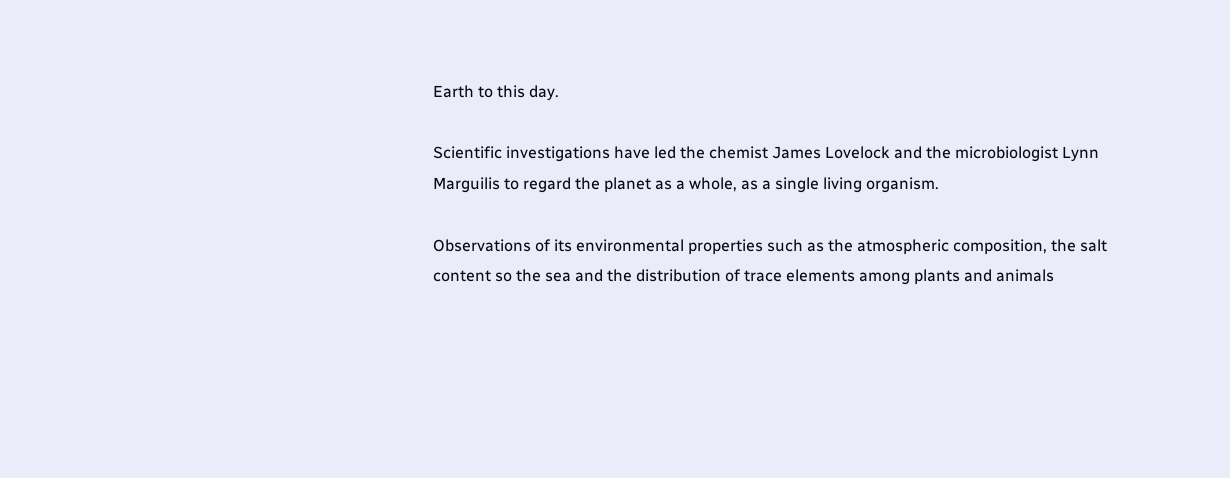Earth to this day.

Scientific investigations have led the chemist James Lovelock and the microbiologist Lynn Marguilis to regard the planet as a whole, as a single living organism.

Observations of its environmental properties such as the atmospheric composition, the salt content so the sea and the distribution of trace elements among plants and animals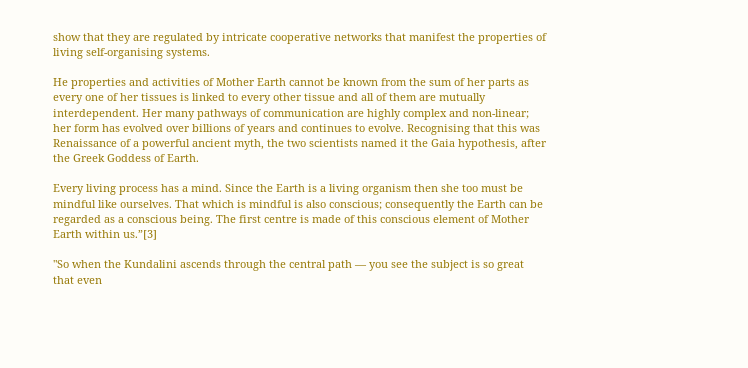show that they are regulated by intricate cooperative networks that manifest the properties of living self-organising systems.

He properties and activities of Mother Earth cannot be known from the sum of her parts as every one of her tissues is linked to every other tissue and all of them are mutually interdependent. Her many pathways of communication are highly complex and non-linear; her form has evolved over billions of years and continues to evolve. Recognising that this was Renaissance of a powerful ancient myth, the two scientists named it the Gaia hypothesis, after the Greek Goddess of Earth.

Every living process has a mind. Since the Earth is a living organism then she too must be mindful like ourselves. That which is mindful is also conscious; consequently the Earth can be regarded as a conscious being. The first centre is made of this conscious element of Mother Earth within us.”[3]

"So when the Kundalini ascends through the central path — you see the subject is so great that even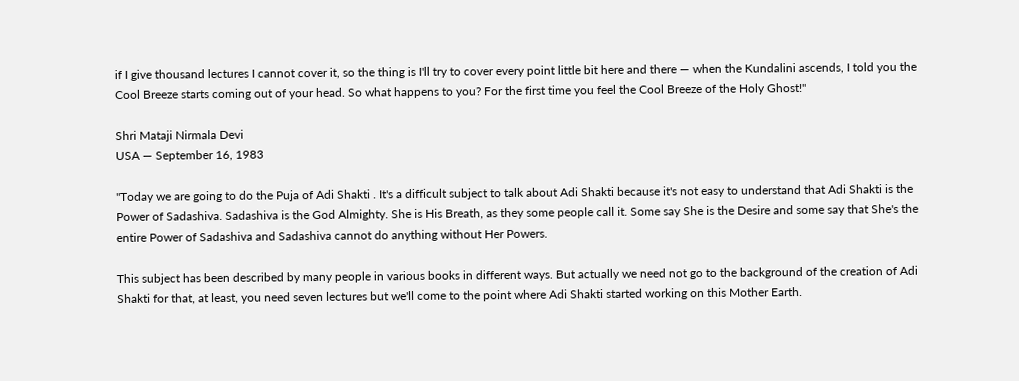if I give thousand lectures I cannot cover it, so the thing is I'll try to cover every point little bit here and there — when the Kundalini ascends, I told you the Cool Breeze starts coming out of your head. So what happens to you? For the first time you feel the Cool Breeze of the Holy Ghost!"

Shri Mataji Nirmala Devi
USA — September 16, 1983

"Today we are going to do the Puja of Adi Shakti . It's a difficult subject to talk about Adi Shakti because it's not easy to understand that Adi Shakti is the Power of Sadashiva. Sadashiva is the God Almighty. She is His Breath, as they some people call it. Some say She is the Desire and some say that She's the entire Power of Sadashiva and Sadashiva cannot do anything without Her Powers.

This subject has been described by many people in various books in different ways. But actually we need not go to the background of the creation of Adi Shakti for that, at least, you need seven lectures but we'll come to the point where Adi Shakti started working on this Mother Earth.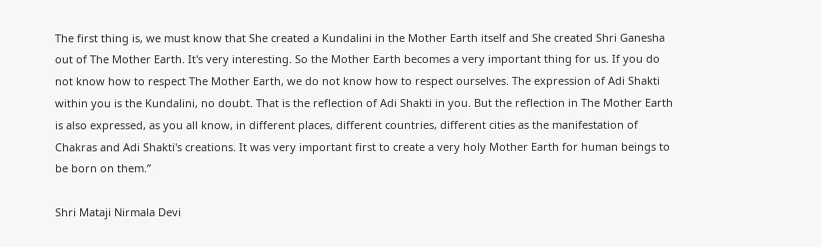The first thing is, we must know that She created a Kundalini in the Mother Earth itself and She created Shri Ganesha out of The Mother Earth. It's very interesting. So the Mother Earth becomes a very important thing for us. If you do not know how to respect The Mother Earth, we do not know how to respect ourselves. The expression of Adi Shakti within you is the Kundalini, no doubt. That is the reflection of Adi Shakti in you. But the reflection in The Mother Earth is also expressed, as you all know, in different places, different countries, different cities as the manifestation of Chakras and Adi Shakti's creations. It was very important first to create a very holy Mother Earth for human beings to be born on them.”

Shri Mataji Nirmala Devi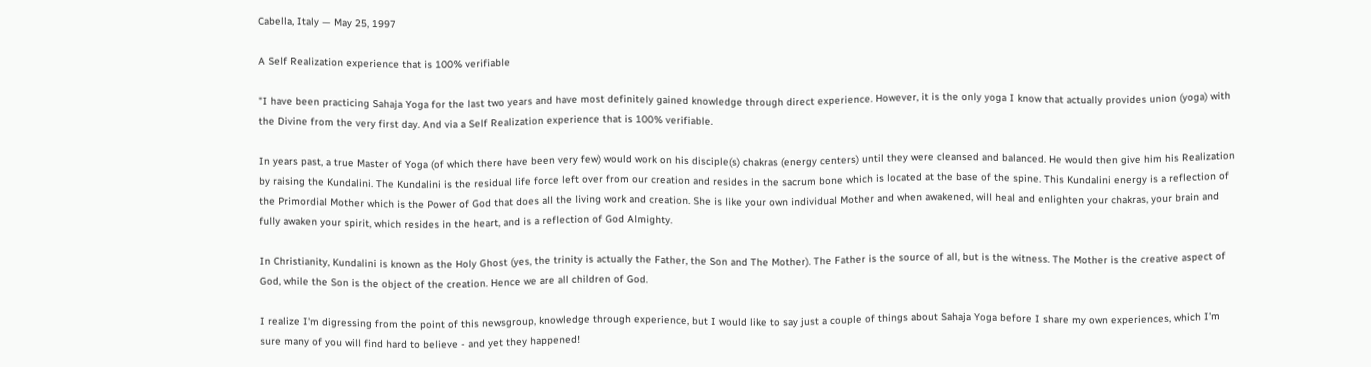Cabella, Italy — May 25, 1997

A Self Realization experience that is 100% verifiable

"I have been practicing Sahaja Yoga for the last two years and have most definitely gained knowledge through direct experience. However, it is the only yoga I know that actually provides union (yoga) with the Divine from the very first day. And via a Self Realization experience that is 100% verifiable.

In years past, a true Master of Yoga (of which there have been very few) would work on his disciple(s) chakras (energy centers) until they were cleansed and balanced. He would then give him his Realization by raising the Kundalini. The Kundalini is the residual life force left over from our creation and resides in the sacrum bone which is located at the base of the spine. This Kundalini energy is a reflection of the Primordial Mother which is the Power of God that does all the living work and creation. She is like your own individual Mother and when awakened, will heal and enlighten your chakras, your brain and fully awaken your spirit, which resides in the heart, and is a reflection of God Almighty.

In Christianity, Kundalini is known as the Holy Ghost (yes, the trinity is actually the Father, the Son and The Mother). The Father is the source of all, but is the witness. The Mother is the creative aspect of God, while the Son is the object of the creation. Hence we are all children of God.

I realize I'm digressing from the point of this newsgroup, knowledge through experience, but I would like to say just a couple of things about Sahaja Yoga before I share my own experiences, which I'm sure many of you will find hard to believe - and yet they happened!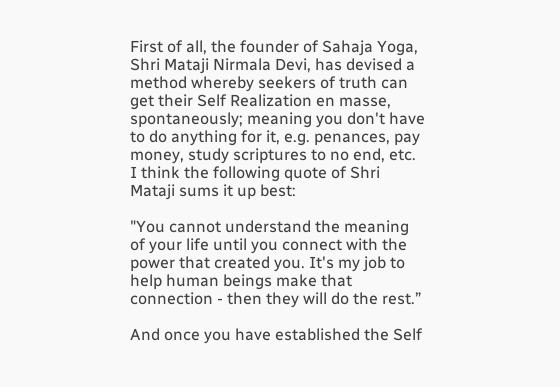First of all, the founder of Sahaja Yoga, Shri Mataji Nirmala Devi, has devised a method whereby seekers of truth can get their Self Realization en masse, spontaneously; meaning you don't have to do anything for it, e.g. penances, pay money, study scriptures to no end, etc. I think the following quote of Shri Mataji sums it up best:

"You cannot understand the meaning of your life until you connect with the power that created you. It's my job to help human beings make that connection - then they will do the rest.”

And once you have established the Self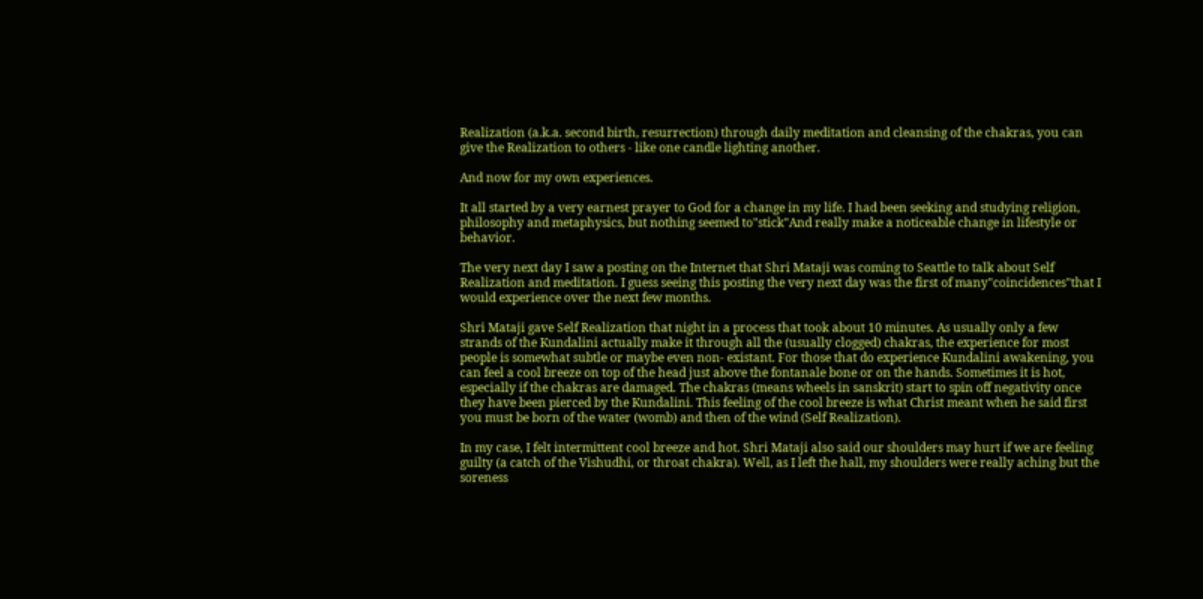Realization (a.k.a. second birth, resurrection) through daily meditation and cleansing of the chakras, you can give the Realization to others - like one candle lighting another.

And now for my own experiences.

It all started by a very earnest prayer to God for a change in my life. I had been seeking and studying religion, philosophy and metaphysics, but nothing seemed to"stick"And really make a noticeable change in lifestyle or behavior.

The very next day I saw a posting on the Internet that Shri Mataji was coming to Seattle to talk about Self Realization and meditation. I guess seeing this posting the very next day was the first of many"coincidences"that I would experience over the next few months.

Shri Mataji gave Self Realization that night in a process that took about 10 minutes. As usually only a few strands of the Kundalini actually make it through all the (usually clogged) chakras, the experience for most people is somewhat subtle or maybe even non- existant. For those that do experience Kundalini awakening, you can feel a cool breeze on top of the head just above the fontanale bone or on the hands. Sometimes it is hot, especially if the chakras are damaged. The chakras (means wheels in sanskrit) start to spin off negativity once they have been pierced by the Kundalini. This feeling of the cool breeze is what Christ meant when he said first you must be born of the water (womb) and then of the wind (Self Realization).

In my case, I felt intermittent cool breeze and hot. Shri Mataji also said our shoulders may hurt if we are feeling guilty (a catch of the Vishudhi, or throat chakra). Well, as I left the hall, my shoulders were really aching but the soreness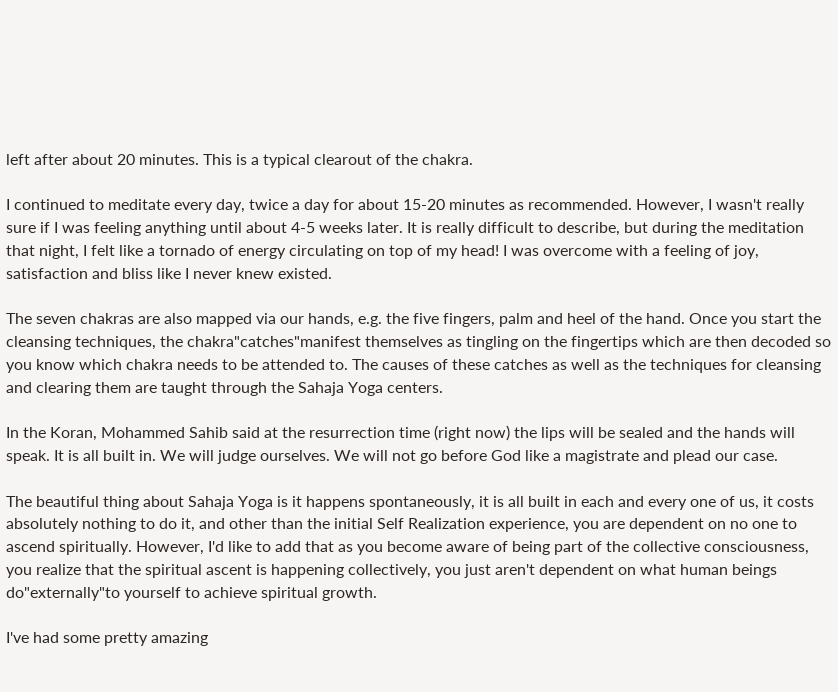left after about 20 minutes. This is a typical clearout of the chakra.

I continued to meditate every day, twice a day for about 15-20 minutes as recommended. However, I wasn't really sure if I was feeling anything until about 4-5 weeks later. It is really difficult to describe, but during the meditation that night, I felt like a tornado of energy circulating on top of my head! I was overcome with a feeling of joy, satisfaction and bliss like I never knew existed.

The seven chakras are also mapped via our hands, e.g. the five fingers, palm and heel of the hand. Once you start the cleansing techniques, the chakra"catches"manifest themselves as tingling on the fingertips which are then decoded so you know which chakra needs to be attended to. The causes of these catches as well as the techniques for cleansing and clearing them are taught through the Sahaja Yoga centers.

In the Koran, Mohammed Sahib said at the resurrection time (right now) the lips will be sealed and the hands will speak. It is all built in. We will judge ourselves. We will not go before God like a magistrate and plead our case.

The beautiful thing about Sahaja Yoga is it happens spontaneously, it is all built in each and every one of us, it costs absolutely nothing to do it, and other than the initial Self Realization experience, you are dependent on no one to ascend spiritually. However, I'd like to add that as you become aware of being part of the collective consciousness, you realize that the spiritual ascent is happening collectively, you just aren't dependent on what human beings do"externally"to yourself to achieve spiritual growth.

I've had some pretty amazing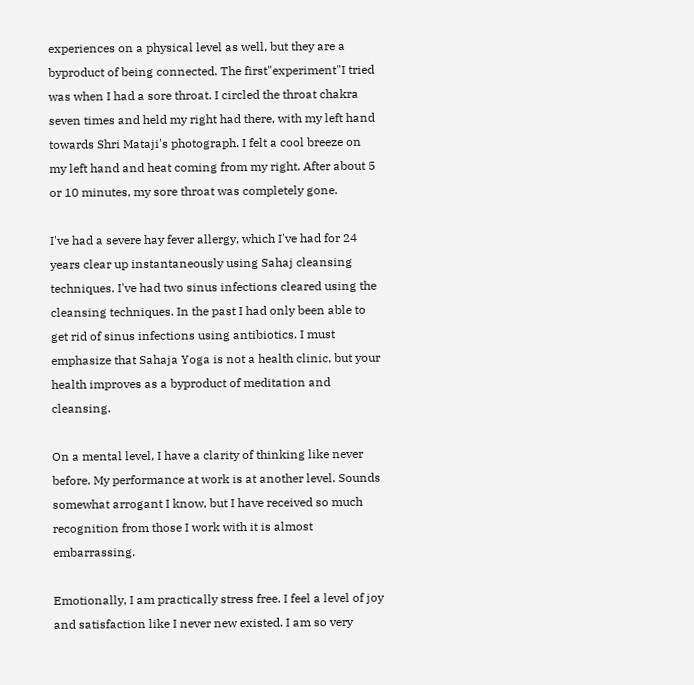experiences on a physical level as well, but they are a byproduct of being connected. The first"experiment"I tried was when I had a sore throat. I circled the throat chakra seven times and held my right had there, with my left hand towards Shri Mataji's photograph. I felt a cool breeze on my left hand and heat coming from my right. After about 5 or 10 minutes, my sore throat was completely gone.

I've had a severe hay fever allergy, which I've had for 24 years clear up instantaneously using Sahaj cleansing techniques. I've had two sinus infections cleared using the cleansing techniques. In the past I had only been able to get rid of sinus infections using antibiotics. I must emphasize that Sahaja Yoga is not a health clinic, but your health improves as a byproduct of meditation and cleansing.

On a mental level, I have a clarity of thinking like never before. My performance at work is at another level. Sounds somewhat arrogant I know, but I have received so much recognition from those I work with it is almost embarrassing.

Emotionally, I am practically stress free. I feel a level of joy and satisfaction like I never new existed. I am so very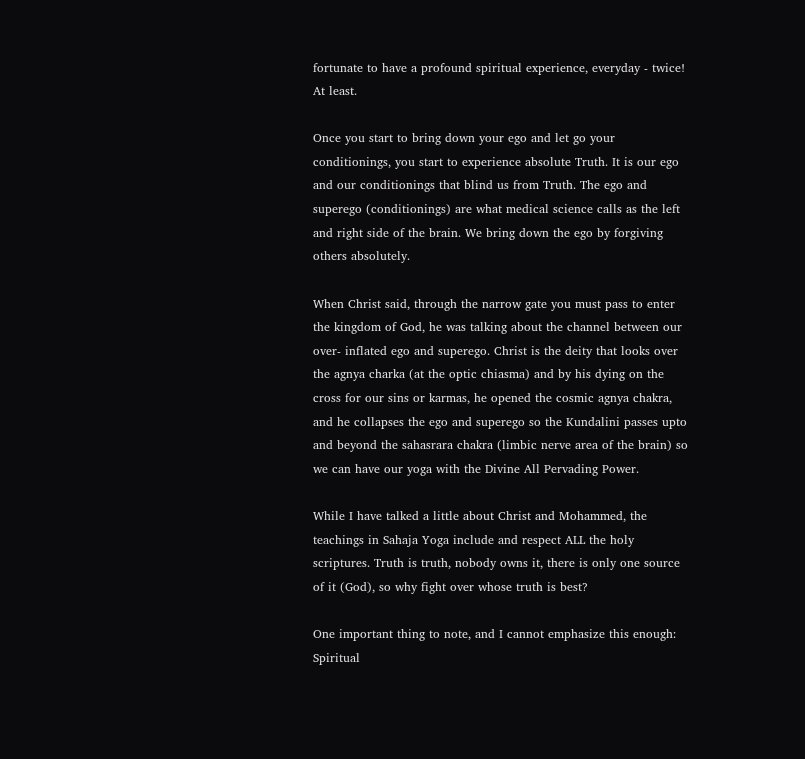fortunate to have a profound spiritual experience, everyday - twice! At least.

Once you start to bring down your ego and let go your conditionings, you start to experience absolute Truth. It is our ego and our conditionings that blind us from Truth. The ego and superego (conditionings) are what medical science calls as the left and right side of the brain. We bring down the ego by forgiving others absolutely.

When Christ said, through the narrow gate you must pass to enter the kingdom of God, he was talking about the channel between our over- inflated ego and superego. Christ is the deity that looks over the agnya charka (at the optic chiasma) and by his dying on the cross for our sins or karmas, he opened the cosmic agnya chakra, and he collapses the ego and superego so the Kundalini passes upto and beyond the sahasrara chakra (limbic nerve area of the brain) so we can have our yoga with the Divine All Pervading Power.

While I have talked a little about Christ and Mohammed, the teachings in Sahaja Yoga include and respect ALL the holy scriptures. Truth is truth, nobody owns it, there is only one source of it (God), so why fight over whose truth is best?

One important thing to note, and I cannot emphasize this enough: Spiritual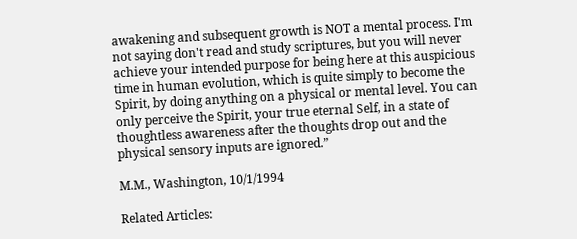awakening and subsequent growth is NOT a mental process. I'm not saying don't read and study scriptures, but you will never achieve your intended purpose for being here at this auspicious time in human evolution, which is quite simply to become the Spirit, by doing anything on a physical or mental level. You can only perceive the Spirit, your true eternal Self, in a state of thoughtless awareness after the thoughts drop out and the physical sensory inputs are ignored.”

M.M., Washington, 10/1/1994

Related Articles: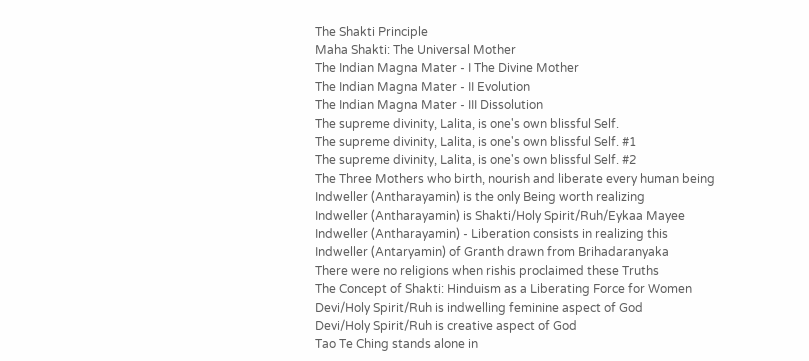The Shakti Principle
Maha Shakti: The Universal Mother
The Indian Magna Mater - I The Divine Mother
The Indian Magna Mater - II Evolution
The Indian Magna Mater - III Dissolution
The supreme divinity, Lalita, is one's own blissful Self.
The supreme divinity, Lalita, is one's own blissful Self. #1
The supreme divinity, Lalita, is one's own blissful Self. #2
The Three Mothers who birth, nourish and liberate every human being
Indweller (Antharayamin) is the only Being worth realizing
Indweller (Antharayamin) is Shakti/Holy Spirit/Ruh/Eykaa Mayee
Indweller (Antharayamin) - Liberation consists in realizing this
Indweller (Antaryamin) of Granth drawn from Brihadaranyaka
There were no religions when rishis proclaimed these Truths
The Concept of Shakti: Hinduism as a Liberating Force for Women
Devi/Holy Spirit/Ruh is indwelling feminine aspect of God
Devi/Holy Spirit/Ruh is creative aspect of God
Tao Te Ching stands alone in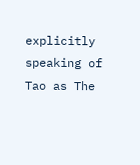explicitly speaking of Tao as The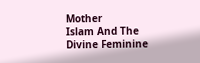Mother
Islam And The Divine Feminine